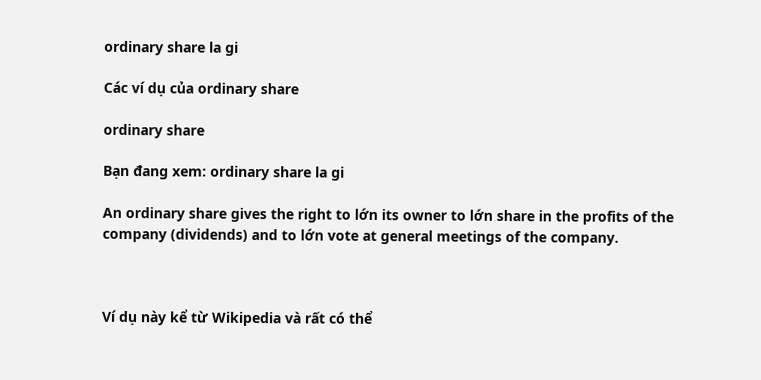ordinary share la gi

Các ví dụ của ordinary share

ordinary share

Bạn đang xem: ordinary share la gi

An ordinary share gives the right to lớn its owner to lớn share in the profits of the company (dividends) and to lớn vote at general meetings of the company.



Ví dụ này kể từ Wikipedia và rất có thể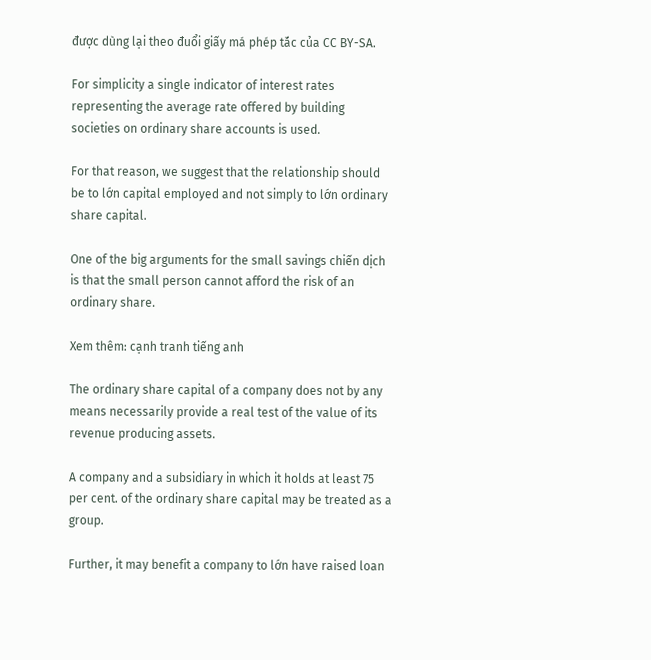được dùng lại theo đuổi giấy má phép tắc của CC BY-SA.

For simplicity a single indicator of interest rates representing the average rate offered by building societies on ordinary share accounts is used.

For that reason, we suggest that the relationship should be to lớn capital employed and not simply to lớn ordinary share capital.

One of the big arguments for the small savings chiến dịch is that the small person cannot afford the risk of an ordinary share.

Xem thêm: cạnh tranh tiếng anh

The ordinary share capital of a company does not by any means necessarily provide a real test of the value of its revenue producing assets.

A company and a subsidiary in which it holds at least 75 per cent. of the ordinary share capital may be treated as a group.

Further, it may benefit a company to lớn have raised loan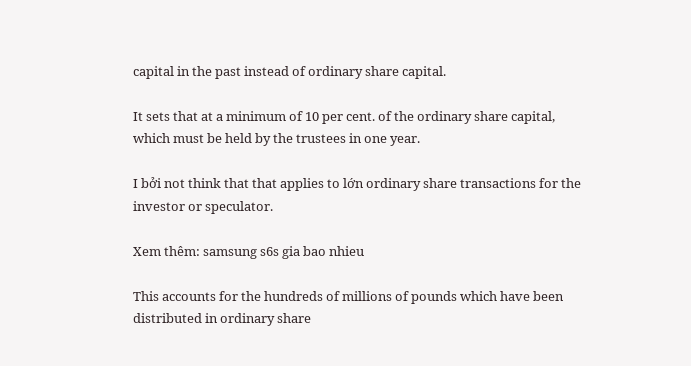capital in the past instead of ordinary share capital.

It sets that at a minimum of 10 per cent. of the ordinary share capital, which must be held by the trustees in one year.

I bởi not think that that applies to lớn ordinary share transactions for the investor or speculator.

Xem thêm: samsung s6s gia bao nhieu

This accounts for the hundreds of millions of pounds which have been distributed in ordinary share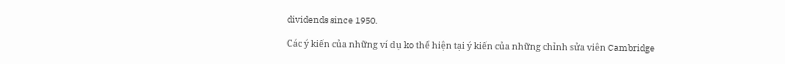dividends since 1950.

Các ý kiến của những ví dụ ko thể hiện tại ý kiến của những chỉnh sửa viên Cambridge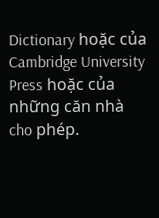Dictionary hoặc của Cambridge University Press hoặc của những căn nhà cho phép.